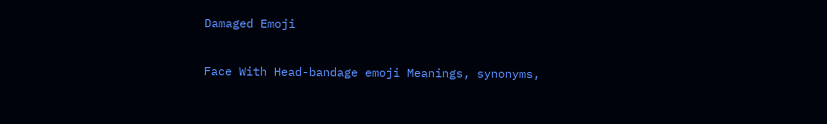Damaged Emoji

Face With Head-bandage emoji Meanings, synonyms,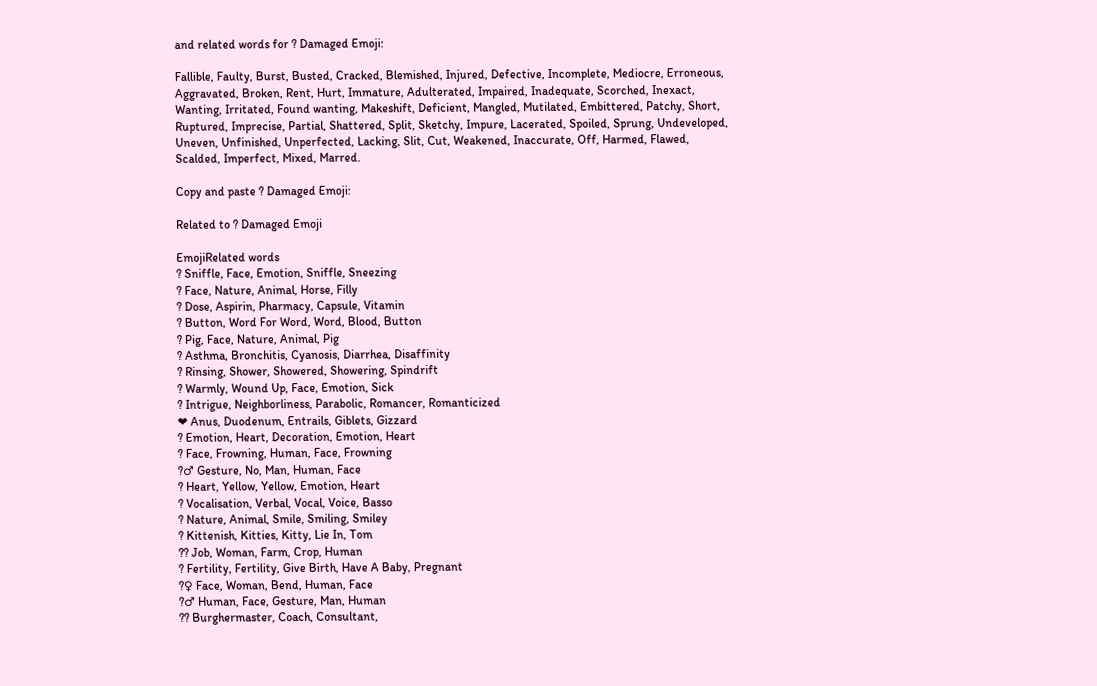and related words for ? Damaged Emoji:

Fallible, Faulty, Burst, Busted, Cracked, Blemished, Injured, Defective, Incomplete, Mediocre, Erroneous, Aggravated, Broken, Rent, Hurt, Immature, Adulterated, Impaired, Inadequate, Scorched, Inexact, Wanting, Irritated, Found wanting, Makeshift, Deficient, Mangled, Mutilated, Embittered, Patchy, Short, Ruptured, Imprecise, Partial, Shattered, Split, Sketchy, Impure, Lacerated, Spoiled, Sprung, Undeveloped, Uneven, Unfinished, Unperfected, Lacking, Slit, Cut, Weakened, Inaccurate, Off, Harmed, Flawed, Scalded, Imperfect, Mixed, Marred.

Copy and paste ? Damaged Emoji:

Related to ? Damaged Emoji

EmojiRelated words
? Sniffle, Face, Emotion, Sniffle, Sneezing
? Face, Nature, Animal, Horse, Filly
? Dose, Aspirin, Pharmacy, Capsule, Vitamin
? Button, Word For Word, Word, Blood, Button
? Pig, Face, Nature, Animal, Pig
? Asthma, Bronchitis, Cyanosis, Diarrhea, Disaffinity
? Rinsing, Shower, Showered, Showering, Spindrift
? Warmly, Wound Up, Face, Emotion, Sick
? Intrigue, Neighborliness, Parabolic, Romancer, Romanticized
❤ Anus, Duodenum, Entrails, Giblets, Gizzard
? Emotion, Heart, Decoration, Emotion, Heart
? Face, Frowning, Human, Face, Frowning
?♂ Gesture, No, Man, Human, Face
? Heart, Yellow, Yellow, Emotion, Heart
? Vocalisation, Verbal, Vocal, Voice, Basso
? Nature, Animal, Smile, Smiling, Smiley
? Kittenish, Kitties, Kitty, Lie In, Tom
?? Job, Woman, Farm, Crop, Human
? Fertility, Fertility, Give Birth, Have A Baby, Pregnant
?♀ Face, Woman, Bend, Human, Face
?♂ Human, Face, Gesture, Man, Human
?? Burghermaster, Coach, Consultant,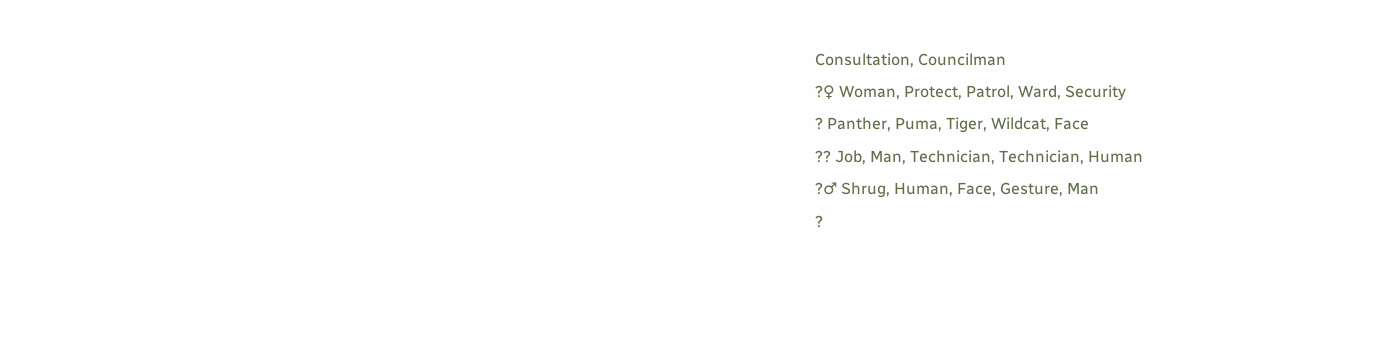Consultation, Councilman
?♀ Woman, Protect, Patrol, Ward, Security
? Panther, Puma, Tiger, Wildcat, Face
?? Job, Man, Technician, Technician, Human
?♂ Shrug, Human, Face, Gesture, Man
?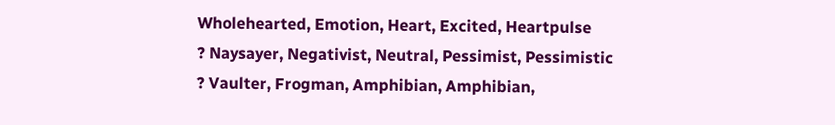Wholehearted, Emotion, Heart, Excited, Heartpulse
? Naysayer, Negativist, Neutral, Pessimist, Pessimistic
? Vaulter, Frogman, Amphibian, Amphibian,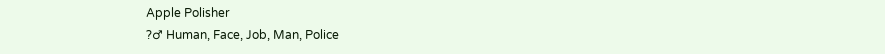Apple Polisher
?♂ Human, Face, Job, Man, Police